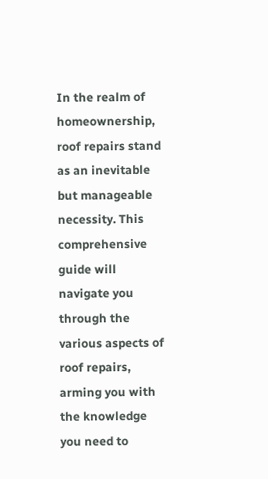In the realm of homeownership, roof repairs stand as an inevitable but manageable necessity. This comprehensive guide will navigate you through the various aspects of roof repairs, arming you with the knowledge you need to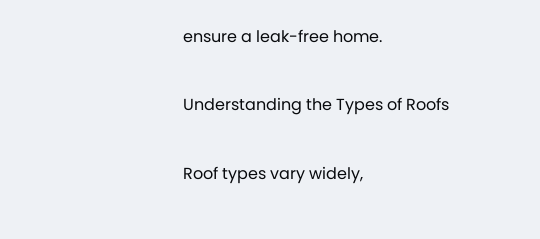ensure a leak-free home.

Understanding the Types of Roofs

Roof types vary widely,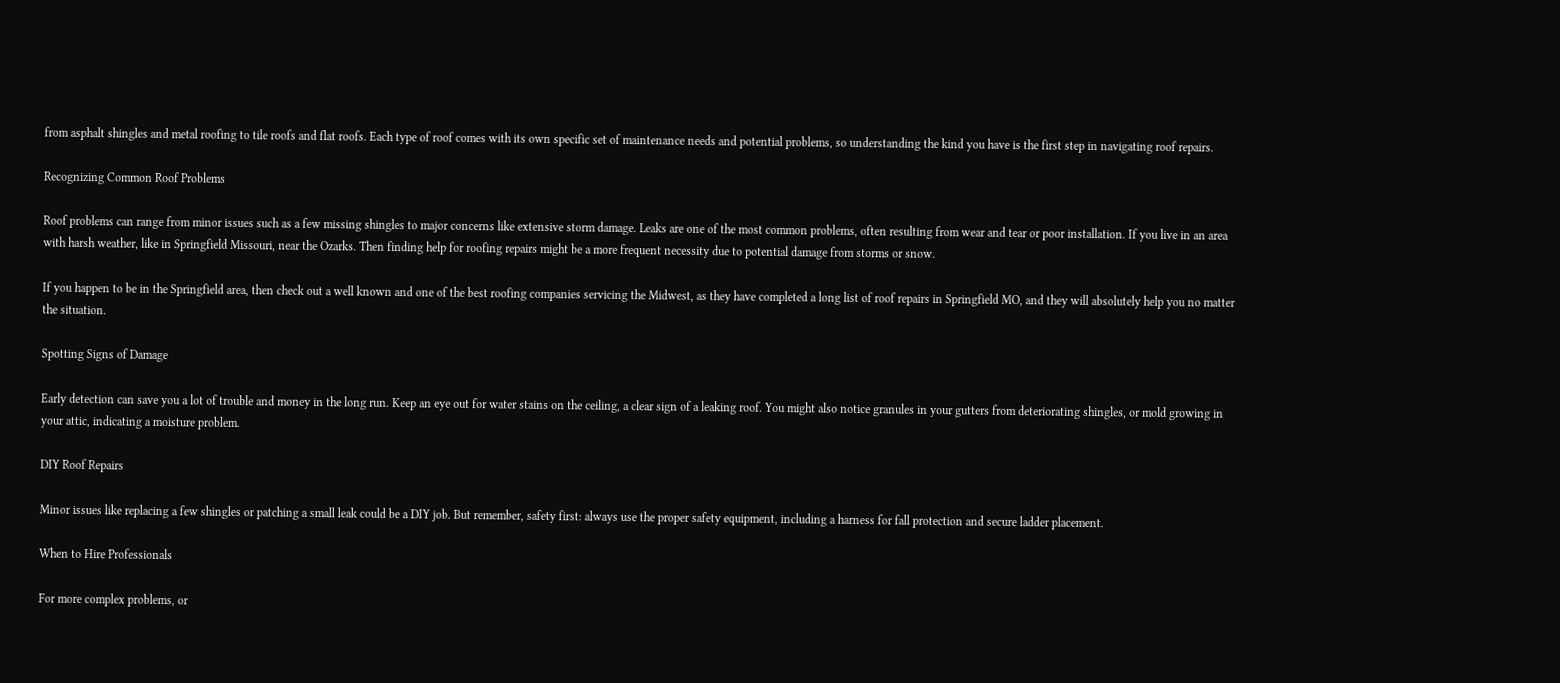from asphalt shingles and metal roofing to tile roofs and flat roofs. Each type of roof comes with its own specific set of maintenance needs and potential problems, so understanding the kind you have is the first step in navigating roof repairs.

Recognizing Common Roof Problems

Roof problems can range from minor issues such as a few missing shingles to major concerns like extensive storm damage. Leaks are one of the most common problems, often resulting from wear and tear or poor installation. If you live in an area with harsh weather, like in Springfield Missouri, near the Ozarks. Then finding help for roofing repairs might be a more frequent necessity due to potential damage from storms or snow.

If you happen to be in the Springfield area, then check out a well known and one of the best roofing companies servicing the Midwest, as they have completed a long list of roof repairs in Springfield MO, and they will absolutely help you no matter the situation.

Spotting Signs of Damage

Early detection can save you a lot of trouble and money in the long run. Keep an eye out for water stains on the ceiling, a clear sign of a leaking roof. You might also notice granules in your gutters from deteriorating shingles, or mold growing in your attic, indicating a moisture problem.

DIY Roof Repairs

Minor issues like replacing a few shingles or patching a small leak could be a DIY job. But remember, safety first: always use the proper safety equipment, including a harness for fall protection and secure ladder placement.

When to Hire Professionals

For more complex problems, or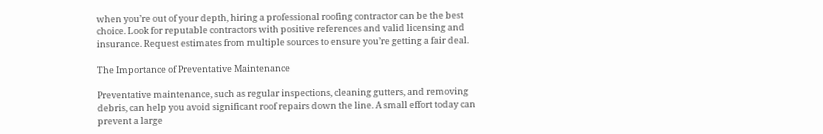when you’re out of your depth, hiring a professional roofing contractor can be the best choice. Look for reputable contractors with positive references and valid licensing and insurance. Request estimates from multiple sources to ensure you’re getting a fair deal.

The Importance of Preventative Maintenance

Preventative maintenance, such as regular inspections, cleaning gutters, and removing debris, can help you avoid significant roof repairs down the line. A small effort today can prevent a large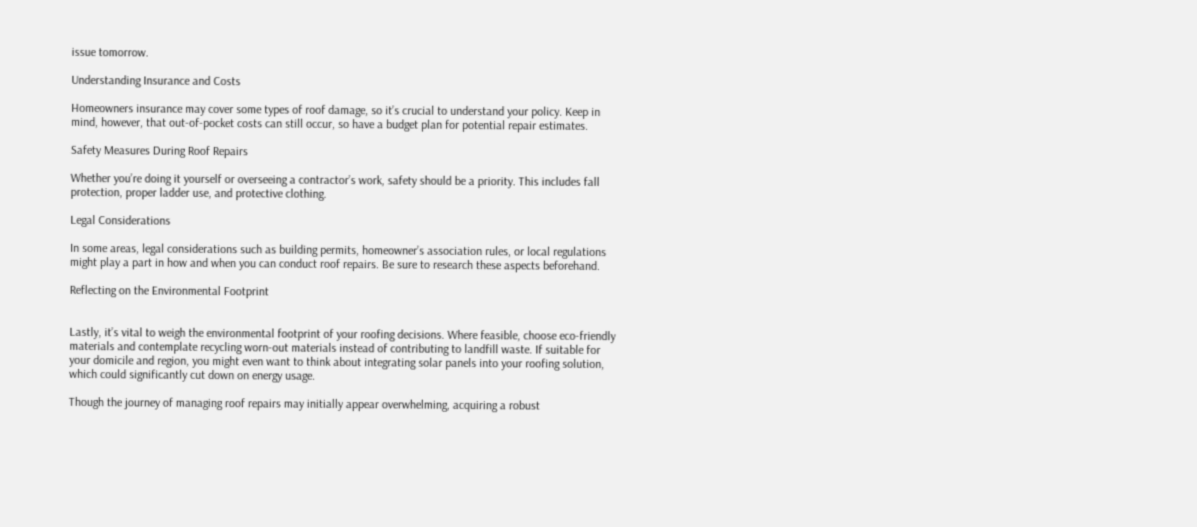issue tomorrow.

Understanding Insurance and Costs

Homeowners insurance may cover some types of roof damage, so it’s crucial to understand your policy. Keep in mind, however, that out-of-pocket costs can still occur, so have a budget plan for potential repair estimates.

Safety Measures During Roof Repairs

Whether you’re doing it yourself or overseeing a contractor’s work, safety should be a priority. This includes fall protection, proper ladder use, and protective clothing.

Legal Considerations

In some areas, legal considerations such as building permits, homeowner’s association rules, or local regulations might play a part in how and when you can conduct roof repairs. Be sure to research these aspects beforehand.

Reflecting on the Environmental Footprint


Lastly, it’s vital to weigh the environmental footprint of your roofing decisions. Where feasible, choose eco-friendly materials and contemplate recycling worn-out materials instead of contributing to landfill waste. If suitable for your domicile and region, you might even want to think about integrating solar panels into your roofing solution, which could significantly cut down on energy usage.

Though the journey of managing roof repairs may initially appear overwhelming, acquiring a robust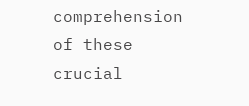comprehension of these crucial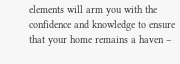elements will arm you with the confidence and knowledge to ensure that your home remains a haven –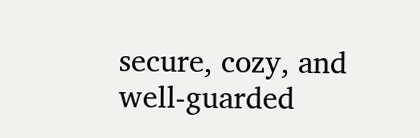secure, cozy, and well-guarded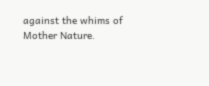against the whims of Mother Nature.